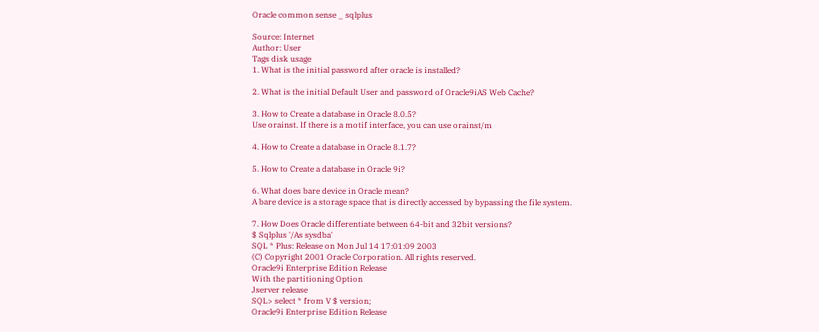Oracle common sense _ sqlplus

Source: Internet
Author: User
Tags disk usage
1. What is the initial password after oracle is installed?

2. What is the initial Default User and password of Oracle9iAS Web Cache?

3. How to Create a database in Oracle 8.0.5?
Use orainst. If there is a motif interface, you can use orainst/m

4. How to Create a database in Oracle 8.1.7?

5. How to Create a database in Oracle 9i?

6. What does bare device in Oracle mean?
A bare device is a storage space that is directly accessed by bypassing the file system.

7. How Does Oracle differentiate between 64-bit and 32bit versions?
$ Sqlplus '/As sysdba'
SQL * Plus: Release on Mon Jul 14 17:01:09 2003
(C) Copyright 2001 Oracle Corporation. All rights reserved.
Oracle9i Enterprise Edition Release
With the partitioning Option
Jserver release
SQL> select * from V $ version;
Oracle9i Enterprise Edition Release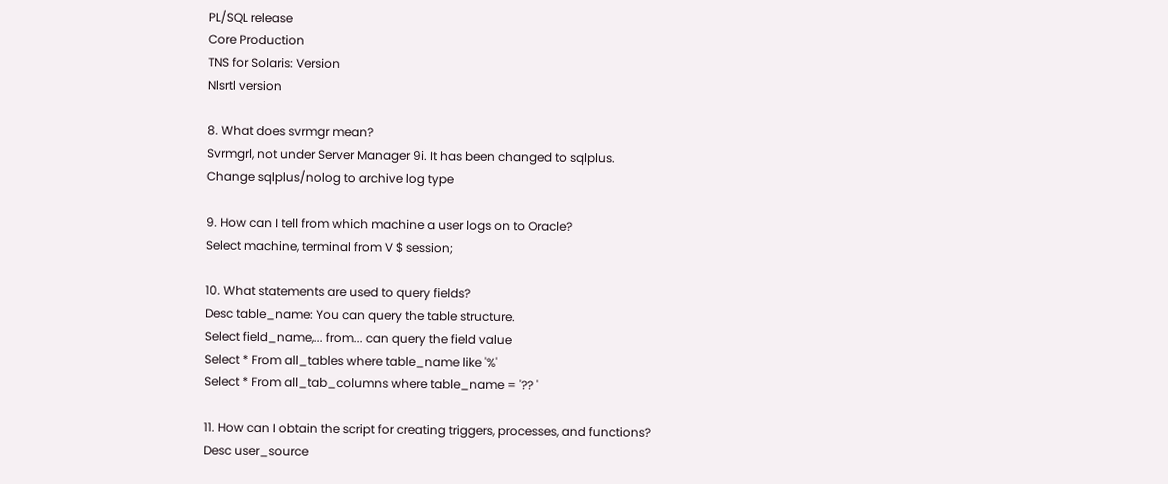PL/SQL release
Core Production
TNS for Solaris: Version
Nlsrtl version

8. What does svrmgr mean?
Svrmgrl, not under Server Manager 9i. It has been changed to sqlplus.
Change sqlplus/nolog to archive log type

9. How can I tell from which machine a user logs on to Oracle?
Select machine, terminal from V $ session;

10. What statements are used to query fields?
Desc table_name: You can query the table structure.
Select field_name,... from... can query the field value
Select * From all_tables where table_name like '%'
Select * From all_tab_columns where table_name = '?? '

11. How can I obtain the script for creating triggers, processes, and functions?
Desc user_source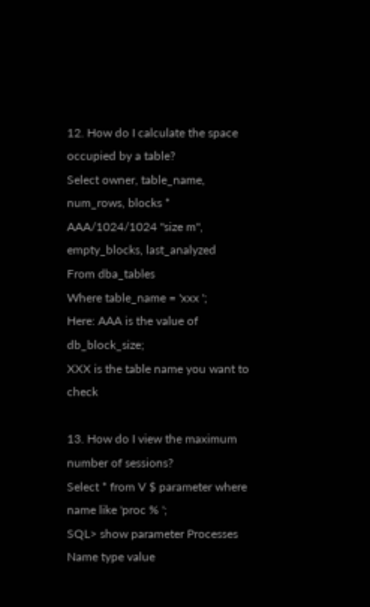12. How do I calculate the space occupied by a table?
Select owner, table_name, num_rows, blocks * AAA/1024/1024 "size m", empty_blocks, last_analyzed
From dba_tables
Where table_name = 'xxx ';
Here: AAA is the value of db_block_size;
XXX is the table name you want to check

13. How do I view the maximum number of sessions?
Select * from V $ parameter where name like 'proc % ';
SQL> show parameter Processes
Name type value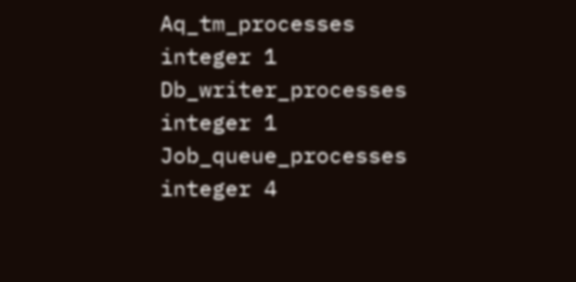Aq_tm_processes integer 1
Db_writer_processes integer 1
Job_queue_processes integer 4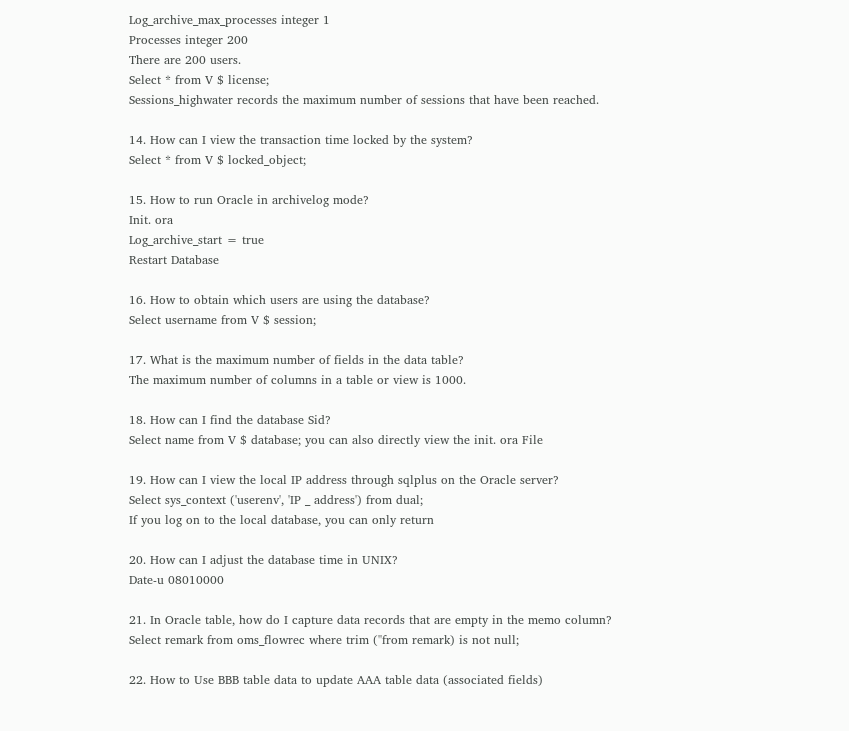Log_archive_max_processes integer 1
Processes integer 200
There are 200 users.
Select * from V $ license;
Sessions_highwater records the maximum number of sessions that have been reached.

14. How can I view the transaction time locked by the system?
Select * from V $ locked_object;

15. How to run Oracle in archivelog mode?
Init. ora
Log_archive_start = true
Restart Database

16. How to obtain which users are using the database?
Select username from V $ session;

17. What is the maximum number of fields in the data table?
The maximum number of columns in a table or view is 1000.

18. How can I find the database Sid?
Select name from V $ database; you can also directly view the init. ora File

19. How can I view the local IP address through sqlplus on the Oracle server?
Select sys_context ('userenv', 'IP _ address') from dual;
If you log on to the local database, you can only return

20. How can I adjust the database time in UNIX?
Date-u 08010000

21. In Oracle table, how do I capture data records that are empty in the memo column?
Select remark from oms_flowrec where trim (''from remark) is not null;

22. How to Use BBB table data to update AAA table data (associated fields)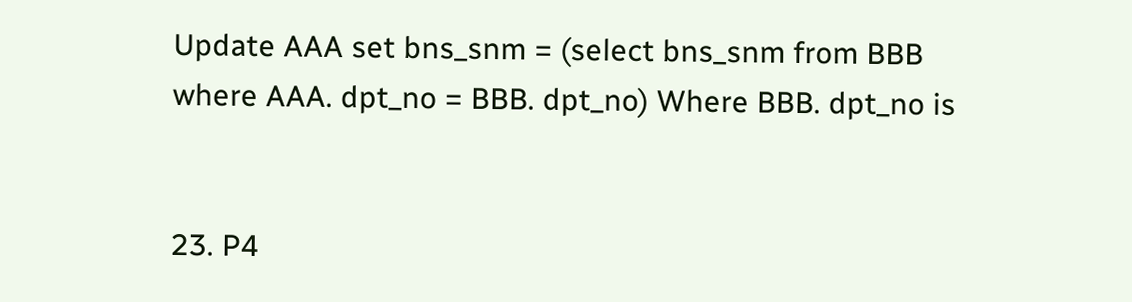Update AAA set bns_snm = (select bns_snm from BBB where AAA. dpt_no = BBB. dpt_no) Where BBB. dpt_no is


23. P4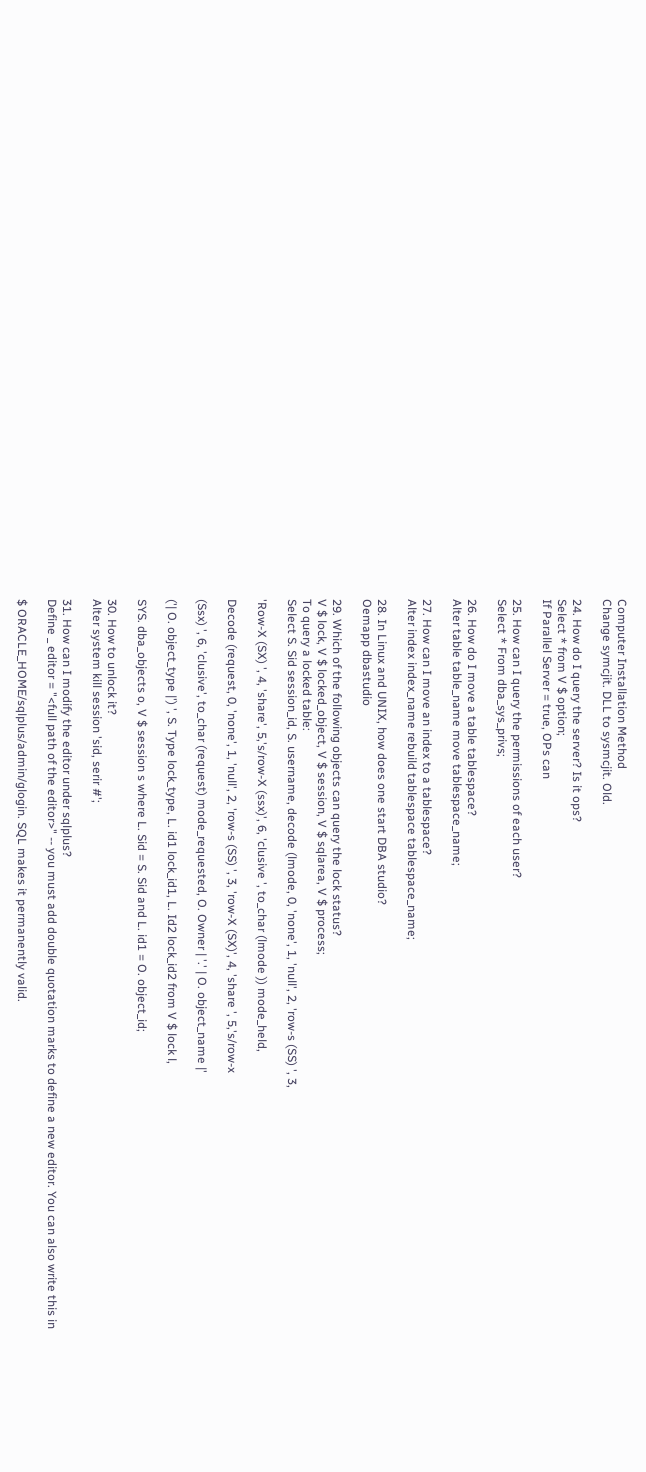Computer Installation Method
Change symcjit. DLL to sysmcjit. Old.

24. How do I query the server? Is it ops?
Select * from V $ option;
If Parallel Server = true, OPs can

25. How can I query the permissions of each user?
Select * From dba_sys_privs;

26. How do I move a table tablespace?
Alter table table_name move tablespace_name;

27. How can I move an index to a tablespace?
Alter index index_name rebuild tablespace tablespace_name;

28. In Linux and UNIX, how does one start DBA studio?
Oemapp dbastudio

29. Which of the following objects can query the lock status?
V $ lock, V $ locked_object, V $ session, V $ sqlarea, V $ process;
To query a locked table:
Select S. Sid session_id, S. username, decode (lmode, 0, 'none', 1, 'null', 2, 'row-s (SS) ', 3,

'Row-X (SX) ', 4, 'share', 5,'s/row-X (ssx)', 6, 'clusive ', to_char (lmode )) mode_held,

Decode (request, 0, 'none', 1, 'null', 2, 'row-s (SS) ', 3, 'row-X (SX)', 4, 'share ', 5,'s/row-x

(Ssx) ', 6, 'clusive', to_char (request) mode_requested, O. Owner | '.' | O. object_name |'

('| O. object_type |') ', S. Type lock_type, L. id1 lock_id1, L. Id2 lock_id2 from V $ lock l,

SYS. dba_objects o, V $ session s where L. Sid = S. Sid and L. id1 = O. object_id;

30. How to unlock it?
Alter system kill session 'sid, serir #';

31. How can I modify the editor under sqlplus?
Define _ editor = "<full path of the editor>" -- you must add double quotation marks to define a new editor. You can also write this in

$ ORACLE_HOME/sqlplus/admin/glogin. SQL makes it permanently valid.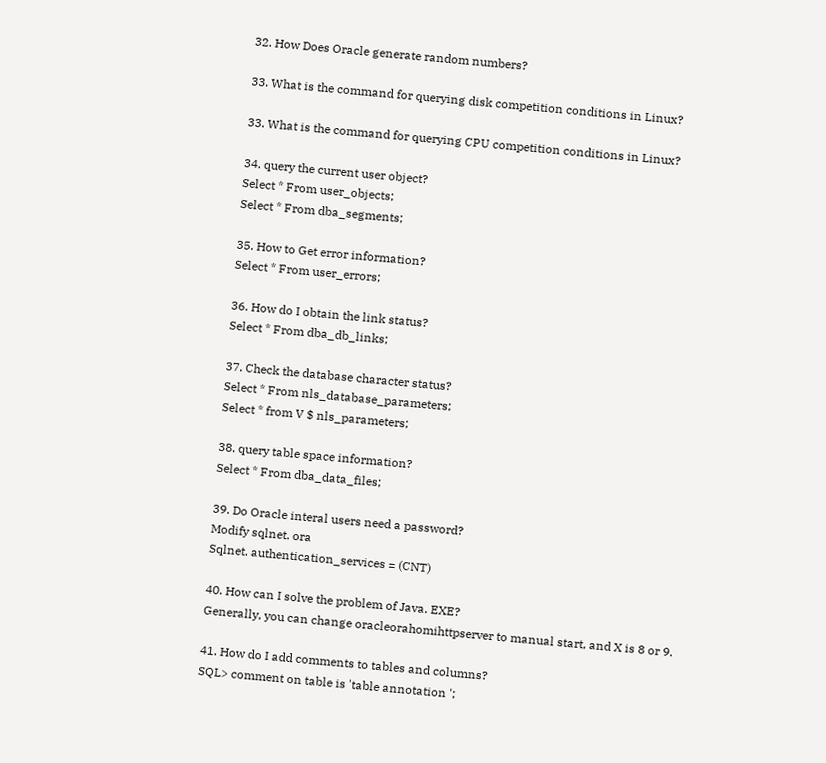32. How Does Oracle generate random numbers?

33. What is the command for querying disk competition conditions in Linux?

33. What is the command for querying CPU competition conditions in Linux?

34. query the current user object?
Select * From user_objects;
Select * From dba_segments;

35. How to Get error information?
Select * From user_errors;

36. How do I obtain the link status?
Select * From dba_db_links;

37. Check the database character status?
Select * From nls_database_parameters;
Select * from V $ nls_parameters;

38. query table space information?
Select * From dba_data_files;

39. Do Oracle interal users need a password?
Modify sqlnet. ora
Sqlnet. authentication_services = (CNT)

40. How can I solve the problem of Java. EXE?
Generally, you can change oracleorahomihttpserver to manual start, and X is 8 or 9.

41. How do I add comments to tables and columns?
SQL> comment on table is 'table annotation ';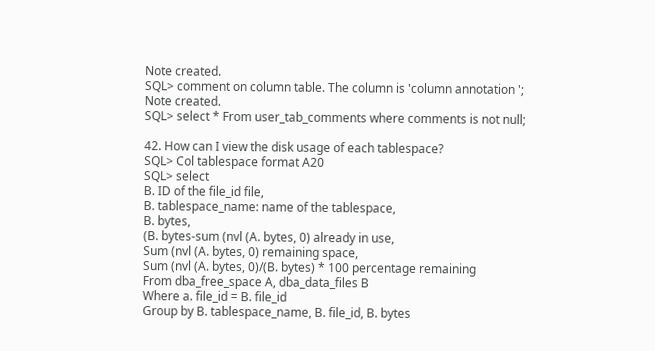Note created.
SQL> comment on column table. The column is 'column annotation ';
Note created.
SQL> select * From user_tab_comments where comments is not null;

42. How can I view the disk usage of each tablespace?
SQL> Col tablespace format A20
SQL> select
B. ID of the file_id file,
B. tablespace_name: name of the tablespace,
B. bytes,
(B. bytes-sum (nvl (A. bytes, 0) already in use,
Sum (nvl (A. bytes, 0) remaining space,
Sum (nvl (A. bytes, 0)/(B. bytes) * 100 percentage remaining
From dba_free_space A, dba_data_files B
Where a. file_id = B. file_id
Group by B. tablespace_name, B. file_id, B. bytes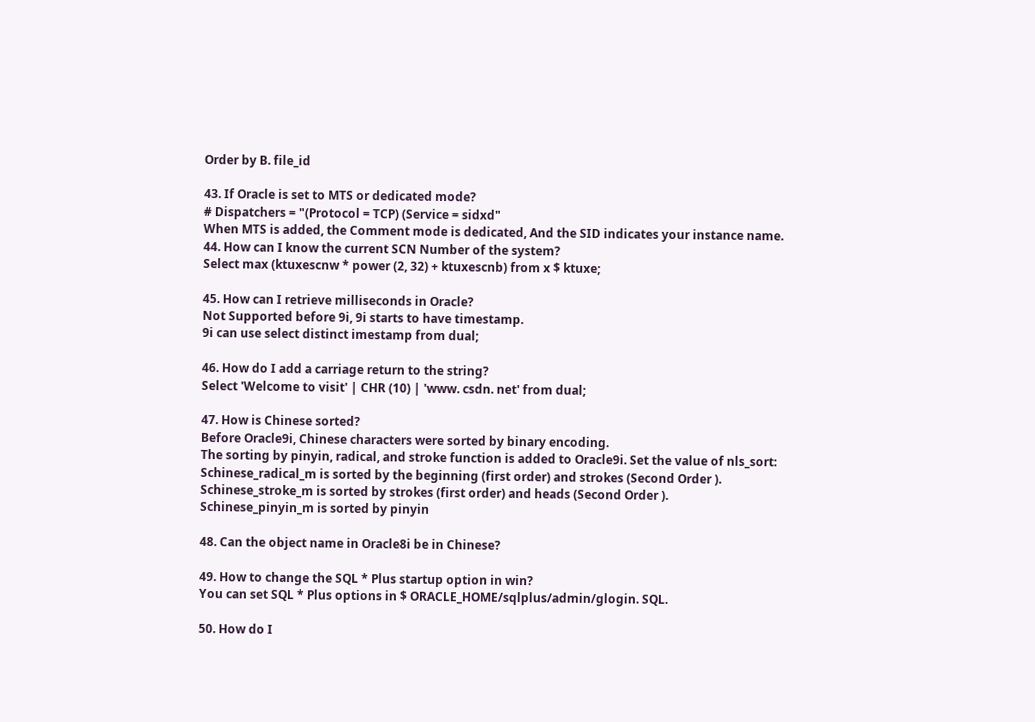Order by B. file_id

43. If Oracle is set to MTS or dedicated mode?
# Dispatchers = "(Protocol = TCP) (Service = sidxd"
When MTS is added, the Comment mode is dedicated, And the SID indicates your instance name.
44. How can I know the current SCN Number of the system?
Select max (ktuxescnw * power (2, 32) + ktuxescnb) from x $ ktuxe;

45. How can I retrieve milliseconds in Oracle?
Not Supported before 9i, 9i starts to have timestamp.
9i can use select distinct imestamp from dual;

46. How do I add a carriage return to the string?
Select 'Welcome to visit' | CHR (10) | 'www. csdn. net' from dual;

47. How is Chinese sorted?
Before Oracle9i, Chinese characters were sorted by binary encoding.
The sorting by pinyin, radical, and stroke function is added to Oracle9i. Set the value of nls_sort:
Schinese_radical_m is sorted by the beginning (first order) and strokes (Second Order ).
Schinese_stroke_m is sorted by strokes (first order) and heads (Second Order ).
Schinese_pinyin_m is sorted by pinyin

48. Can the object name in Oracle8i be in Chinese?

49. How to change the SQL * Plus startup option in win?
You can set SQL * Plus options in $ ORACLE_HOME/sqlplus/admin/glogin. SQL.

50. How do I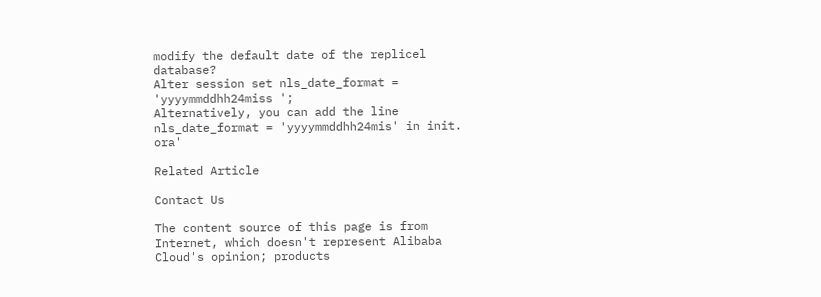modify the default date of the replicel database?
Alter session set nls_date_format = 'yyyymmddhh24miss ';
Alternatively, you can add the line nls_date_format = 'yyyymmddhh24mis' in init. ora'

Related Article

Contact Us

The content source of this page is from Internet, which doesn't represent Alibaba Cloud's opinion; products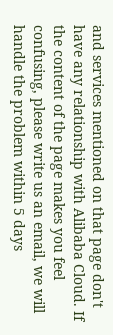and services mentioned on that page don't have any relationship with Alibaba Cloud. If the content of the page makes you feel confusing, please write us an email, we will handle the problem within 5 days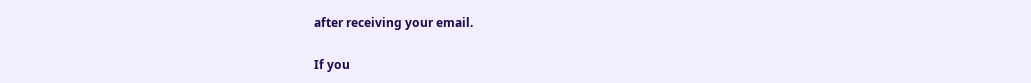after receiving your email.

If you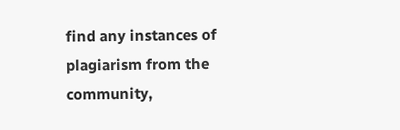find any instances of plagiarism from the community,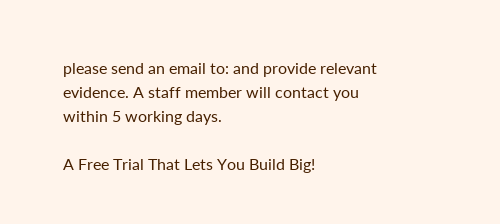please send an email to: and provide relevant evidence. A staff member will contact you within 5 working days.

A Free Trial That Lets You Build Big!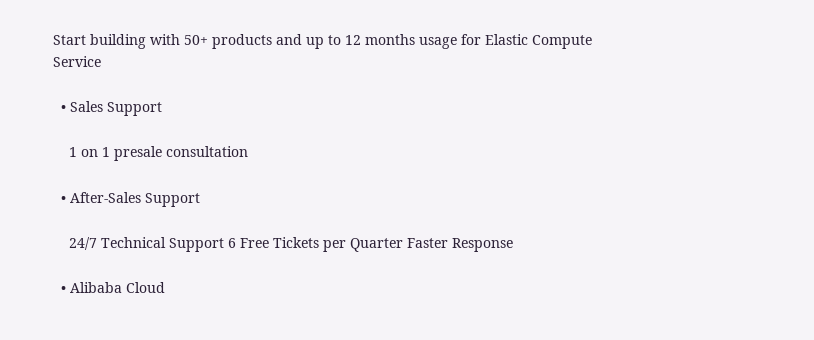Start building with 50+ products and up to 12 months usage for Elastic Compute Service

  • Sales Support

    1 on 1 presale consultation

  • After-Sales Support

    24/7 Technical Support 6 Free Tickets per Quarter Faster Response

  • Alibaba Cloud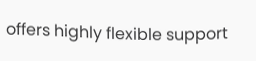offers highly flexible support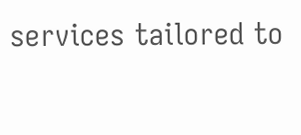services tailored to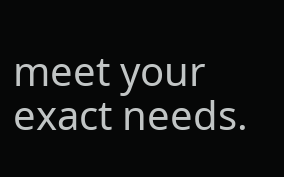meet your exact needs.